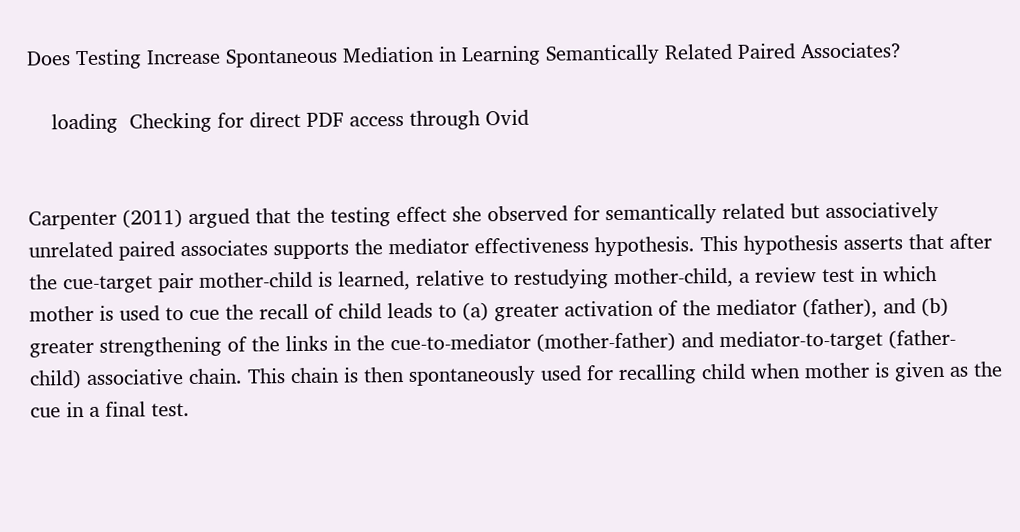Does Testing Increase Spontaneous Mediation in Learning Semantically Related Paired Associates?

    loading  Checking for direct PDF access through Ovid


Carpenter (2011) argued that the testing effect she observed for semantically related but associatively unrelated paired associates supports the mediator effectiveness hypothesis. This hypothesis asserts that after the cue-target pair mother-child is learned, relative to restudying mother-child, a review test in which mother is used to cue the recall of child leads to (a) greater activation of the mediator (father), and (b) greater strengthening of the links in the cue-to-mediator (mother-father) and mediator-to-target (father-child) associative chain. This chain is then spontaneously used for recalling child when mother is given as the cue in a final test.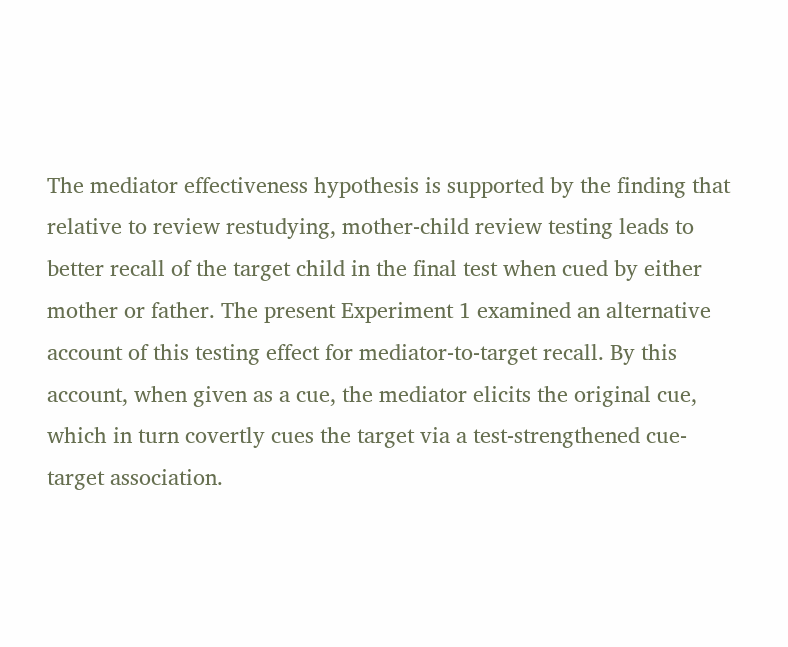The mediator effectiveness hypothesis is supported by the finding that relative to review restudying, mother-child review testing leads to better recall of the target child in the final test when cued by either mother or father. The present Experiment 1 examined an alternative account of this testing effect for mediator-to-target recall. By this account, when given as a cue, the mediator elicits the original cue, which in turn covertly cues the target via a test-strengthened cue-target association.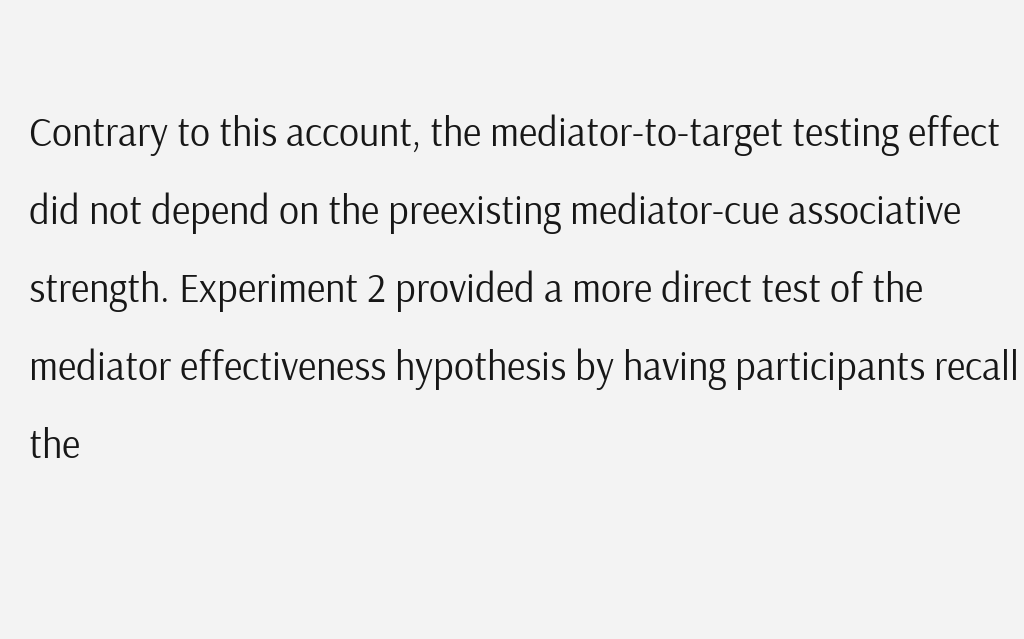Contrary to this account, the mediator-to-target testing effect did not depend on the preexisting mediator-cue associative strength. Experiment 2 provided a more direct test of the mediator effectiveness hypothesis by having participants recall the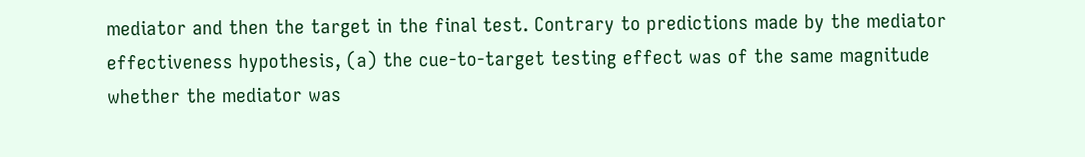mediator and then the target in the final test. Contrary to predictions made by the mediator effectiveness hypothesis, (a) the cue-to-target testing effect was of the same magnitude whether the mediator was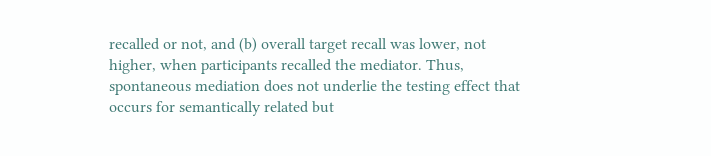recalled or not, and (b) overall target recall was lower, not higher, when participants recalled the mediator. Thus, spontaneous mediation does not underlie the testing effect that occurs for semantically related but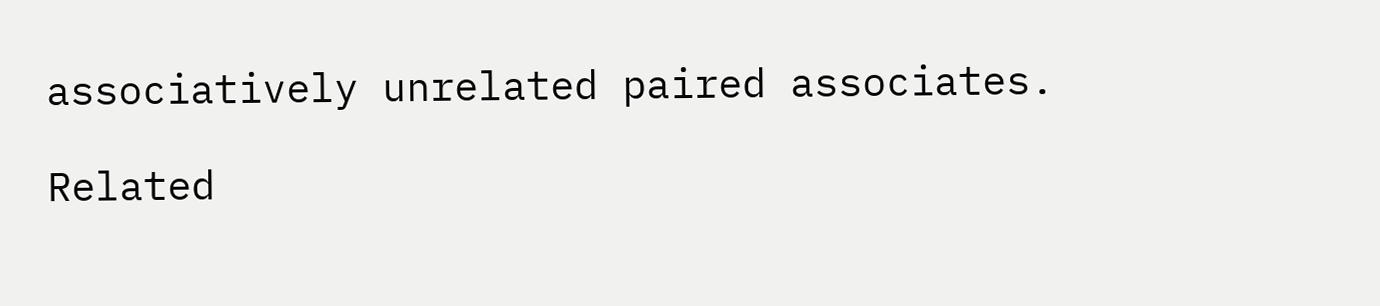associatively unrelated paired associates.

Related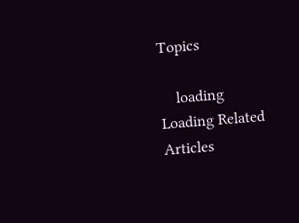Topics

    loading  Loading Related Articles